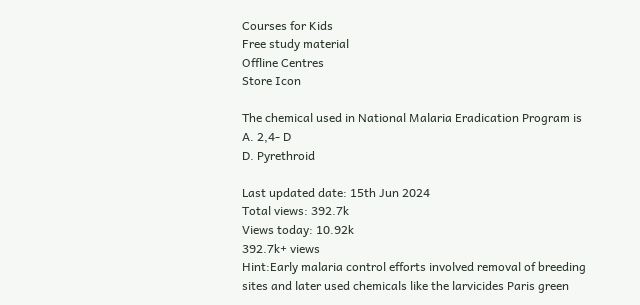Courses for Kids
Free study material
Offline Centres
Store Icon

The chemical used in National Malaria Eradication Program is
A. 2,4- D
D. Pyrethroid

Last updated date: 15th Jun 2024
Total views: 392.7k
Views today: 10.92k
392.7k+ views
Hint:Early malaria control efforts involved removal of breeding sites and later used chemicals like the larvicides Paris green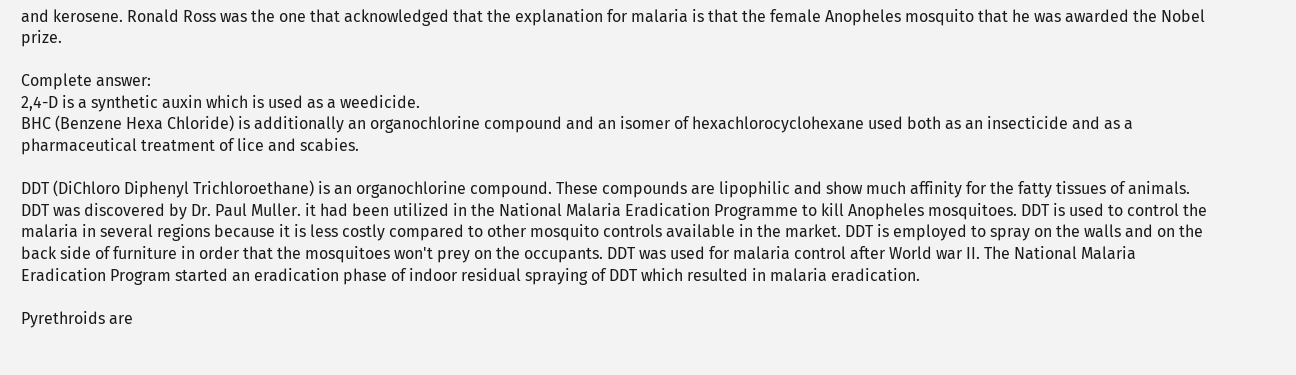and kerosene. Ronald Ross was the one that acknowledged that the explanation for malaria is that the female Anopheles mosquito that he was awarded the Nobel prize.

Complete answer:
2,4-D is a synthetic auxin which is used as a weedicide.
BHC (Benzene Hexa Chloride) is additionally an organochlorine compound and an isomer of hexachlorocyclohexane used both as an insecticide and as a pharmaceutical treatment of lice and scabies.

DDT (DiChloro Diphenyl Trichloroethane) is an organochlorine compound. These compounds are lipophilic and show much affinity for the fatty tissues of animals. DDT was discovered by Dr. Paul Muller. it had been utilized in the National Malaria Eradication Programme to kill Anopheles mosquitoes. DDT is used to control the malaria in several regions because it is less costly compared to other mosquito controls available in the market. DDT is employed to spray on the walls and on the back side of furniture in order that the mosquitoes won't prey on the occupants. DDT was used for malaria control after World war II. The National Malaria Eradication Program started an eradication phase of indoor residual spraying of DDT which resulted in malaria eradication.

Pyrethroids are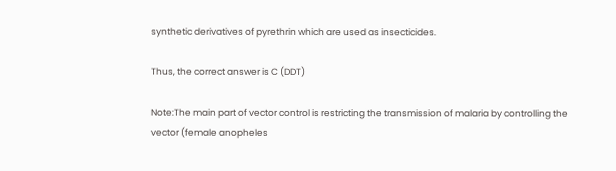synthetic derivatives of pyrethrin which are used as insecticides.

Thus, the correct answer is C (DDT)

Note:The main part of vector control is restricting the transmission of malaria by controlling the vector (female anopheles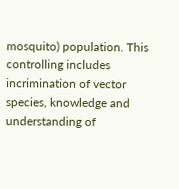mosquito) population. This controlling includes incrimination of vector species, knowledge and understanding of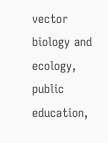vector biology and ecology, public education,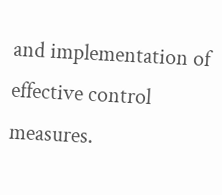and implementation of effective control measures.